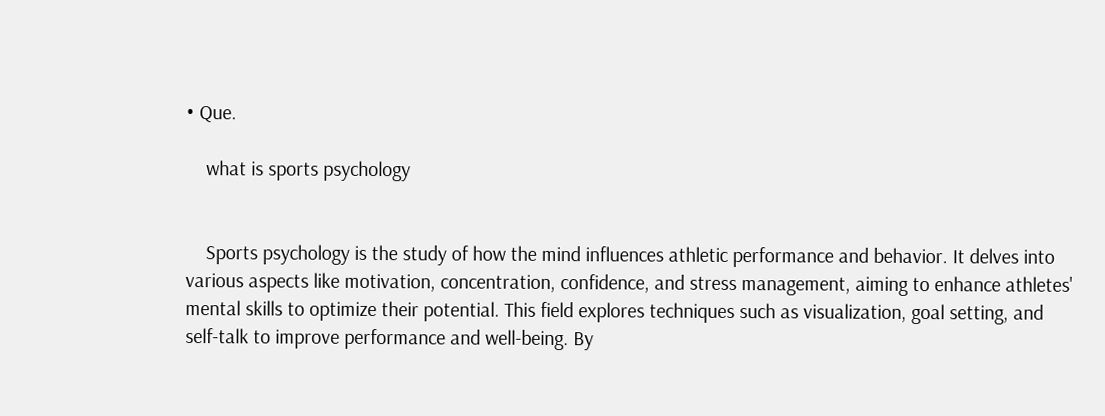• Que.

    what is sports psychology


    Sports psychology is the study of how the mind influences athletic performance and behavior. It delves into various aspects like motivation, concentration, confidence, and stress management, aiming to enhance athletes' mental skills to optimize their potential. This field explores techniques such as visualization, goal setting, and self-talk to improve performance and well-being. By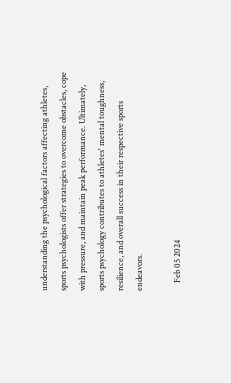understanding the psychological factors affecting athletes, sports psychologists offer strategies to overcome obstacles, cope with pressure, and maintain peak performance. Ultimately, sports psychology contributes to athletes' mental toughness, resilience, and overall success in their respective sports endeavors.

    Feb 05 2024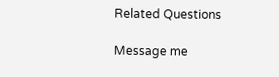Related Questions

Message me